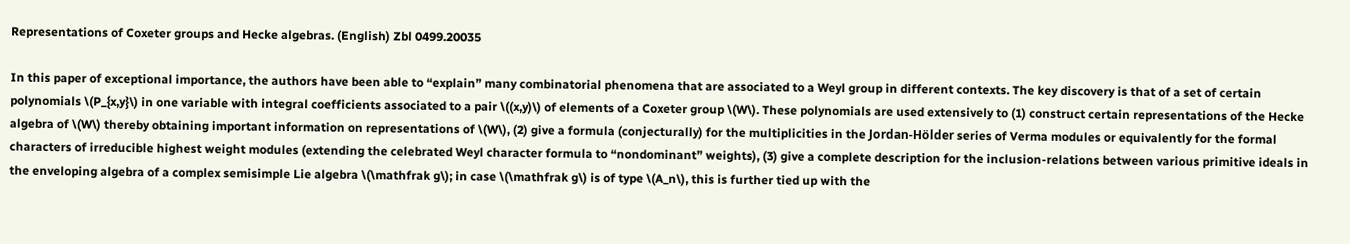Representations of Coxeter groups and Hecke algebras. (English) Zbl 0499.20035

In this paper of exceptional importance, the authors have been able to “explain” many combinatorial phenomena that are associated to a Weyl group in different contexts. The key discovery is that of a set of certain polynomials \(P_{x,y}\) in one variable with integral coefficients associated to a pair \((x,y)\) of elements of a Coxeter group \(W\). These polynomials are used extensively to (1) construct certain representations of the Hecke algebra of \(W\) thereby obtaining important information on representations of \(W\), (2) give a formula (conjecturally) for the multiplicities in the Jordan-Hölder series of Verma modules or equivalently for the formal characters of irreducible highest weight modules (extending the celebrated Weyl character formula to “nondominant” weights), (3) give a complete description for the inclusion-relations between various primitive ideals in the enveloping algebra of a complex semisimple Lie algebra \(\mathfrak g\); in case \(\mathfrak g\) is of type \(A_n\), this is further tied up with the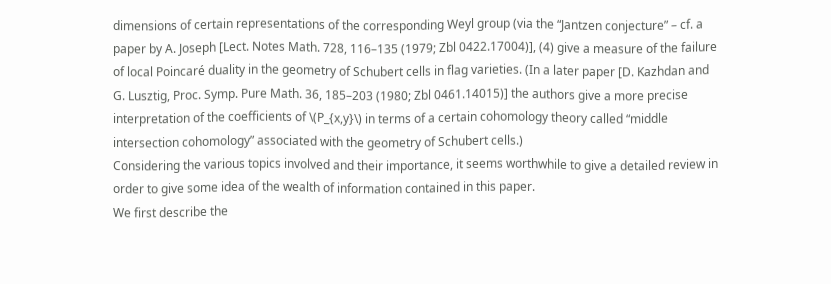dimensions of certain representations of the corresponding Weyl group (via the “Jantzen conjecture” – cf. a paper by A. Joseph [Lect. Notes Math. 728, 116–135 (1979; Zbl 0422.17004)], (4) give a measure of the failure of local Poincaré duality in the geometry of Schubert cells in flag varieties. (In a later paper [D. Kazhdan and G. Lusztig, Proc. Symp. Pure Math. 36, 185–203 (1980; Zbl 0461.14015)] the authors give a more precise interpretation of the coefficients of \(P_{x,y}\) in terms of a certain cohomology theory called “middle intersection cohomology” associated with the geometry of Schubert cells.)
Considering the various topics involved and their importance, it seems worthwhile to give a detailed review in order to give some idea of the wealth of information contained in this paper.
We first describe the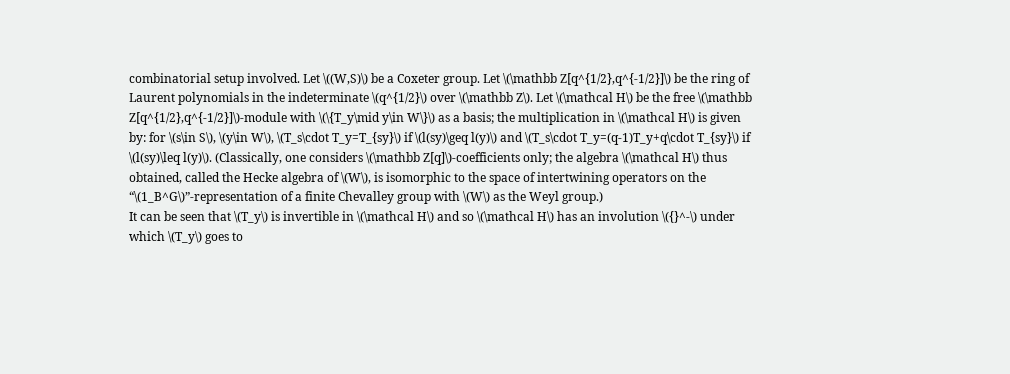combinatorial setup involved. Let \((W,S)\) be a Coxeter group. Let \(\mathbb Z[q^{1/2},q^{-1/2}]\) be the ring of Laurent polynomials in the indeterminate \(q^{1/2}\) over \(\mathbb Z\). Let \(\mathcal H\) be the free \(\mathbb Z[q^{1/2},q^{-1/2}]\)-module with \(\{T_y\mid y\in W\}\) as a basis; the multiplication in \(\mathcal H\) is given by: for \(s\in S\), \(y\in W\), \(T_s\cdot T_y=T_{sy}\) if \(l(sy)\geq l(y)\) and \(T_s\cdot T_y=(q-1)T_y+q\cdot T_{sy}\) if \(l(sy)\leq l(y)\). (Classically, one considers \(\mathbb Z[q]\)-coefficients only; the algebra \(\mathcal H\) thus obtained, called the Hecke algebra of \(W\), is isomorphic to the space of intertwining operators on the “\(1_B^G\)”-representation of a finite Chevalley group with \(W\) as the Weyl group.)
It can be seen that \(T_y\) is invertible in \(\mathcal H\) and so \(\mathcal H\) has an involution \({}^-\) under which \(T_y\) goes to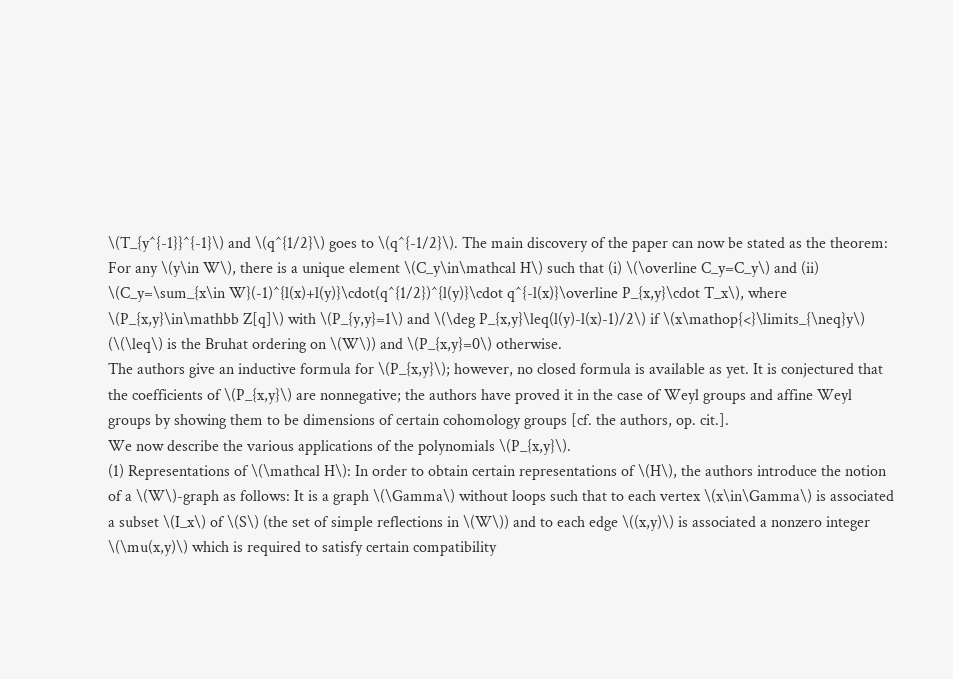\(T_{y^{-1}}^{-1}\) and \(q^{1/2}\) goes to \(q^{-1/2}\). The main discovery of the paper can now be stated as the theorem: For any \(y\in W\), there is a unique element \(C_y\in\mathcal H\) such that (i) \(\overline C_y=C_y\) and (ii) \(C_y=\sum_{x\in W}(-1)^{l(x)+l(y)}\cdot(q^{1/2})^{l(y)}\cdot q^{-l(x)}\overline P_{x,y}\cdot T_x\), where \(P_{x,y}\in\mathbb Z[q]\) with \(P_{y,y}=1\) and \(\deg P_{x,y}\leq(l(y)-l(x)-1)/2\) if \(x\mathop{<}\limits_{\neq}y\) (\(\leq\) is the Bruhat ordering on \(W\)) and \(P_{x,y}=0\) otherwise.
The authors give an inductive formula for \(P_{x,y}\); however, no closed formula is available as yet. It is conjectured that the coefficients of \(P_{x,y}\) are nonnegative; the authors have proved it in the case of Weyl groups and affine Weyl groups by showing them to be dimensions of certain cohomology groups [cf. the authors, op. cit.].
We now describe the various applications of the polynomials \(P_{x,y}\).
(1) Representations of \(\mathcal H\): In order to obtain certain representations of \(H\), the authors introduce the notion of a \(W\)-graph as follows: It is a graph \(\Gamma\) without loops such that to each vertex \(x\in\Gamma\) is associated a subset \(I_x\) of \(S\) (the set of simple reflections in \(W\)) and to each edge \((x,y)\) is associated a nonzero integer \(\mu(x,y)\) which is required to satisfy certain compatibility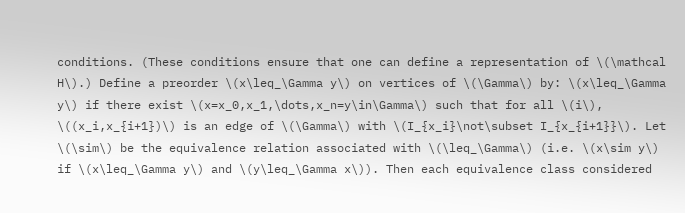conditions. (These conditions ensure that one can define a representation of \(\mathcal H\).) Define a preorder \(x\leq_\Gamma y\) on vertices of \(\Gamma\) by: \(x\leq_\Gamma y\) if there exist \(x=x_0,x_1,\dots,x_n=y\in\Gamma\) such that for all \(i\), \((x_i,x_{i+1})\) is an edge of \(\Gamma\) with \(I_{x_i}\not\subset I_{x_{i+1}}\). Let \(\sim\) be the equivalence relation associated with \(\leq_\Gamma\) (i.e. \(x\sim y\) if \(x\leq_\Gamma y\) and \(y\leq_\Gamma x\)). Then each equivalence class considered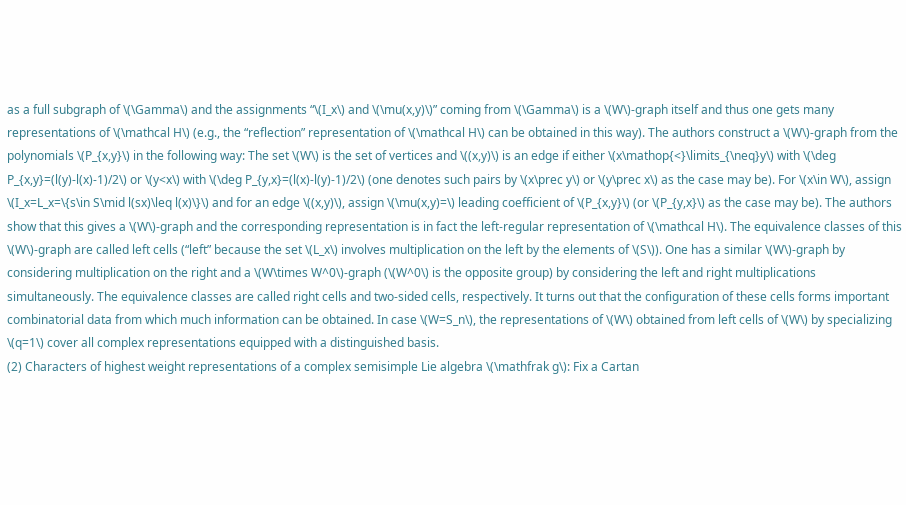as a full subgraph of \(\Gamma\) and the assignments “\(I_x\) and \(\mu(x,y)\)” coming from \(\Gamma\) is a \(W\)-graph itself and thus one gets many representations of \(\mathcal H\) (e.g., the “reflection” representation of \(\mathcal H\) can be obtained in this way). The authors construct a \(W\)-graph from the polynomials \(P_{x,y}\) in the following way: The set \(W\) is the set of vertices and \((x,y)\) is an edge if either \(x\mathop{<}\limits_{\neq}y\) with \(\deg P_{x,y}=(l(y)-l(x)-1)/2\) or \(y<x\) with \(\deg P_{y,x}=(l(x)-l(y)-1)/2\) (one denotes such pairs by \(x\prec y\) or \(y\prec x\) as the case may be). For \(x\in W\), assign \(I_x=L_x=\{s\in S\mid l(sx)\leq l(x)\}\) and for an edge \((x,y)\), assign \(\mu(x,y)=\) leading coefficient of \(P_{x,y}\) (or \(P_{y,x}\) as the case may be). The authors show that this gives a \(W\)-graph and the corresponding representation is in fact the left-regular representation of \(\mathcal H\). The equivalence classes of this \(W\)-graph are called left cells (“left” because the set \(L_x\) involves multiplication on the left by the elements of \(S\)). One has a similar \(W\)-graph by considering multiplication on the right and a \(W\times W^0\)-graph (\(W^0\) is the opposite group) by considering the left and right multiplications simultaneously. The equivalence classes are called right cells and two-sided cells, respectively. It turns out that the configuration of these cells forms important combinatorial data from which much information can be obtained. In case \(W=S_n\), the representations of \(W\) obtained from left cells of \(W\) by specializing \(q=1\) cover all complex representations equipped with a distinguished basis.
(2) Characters of highest weight representations of a complex semisimple Lie algebra \(\mathfrak g\): Fix a Cartan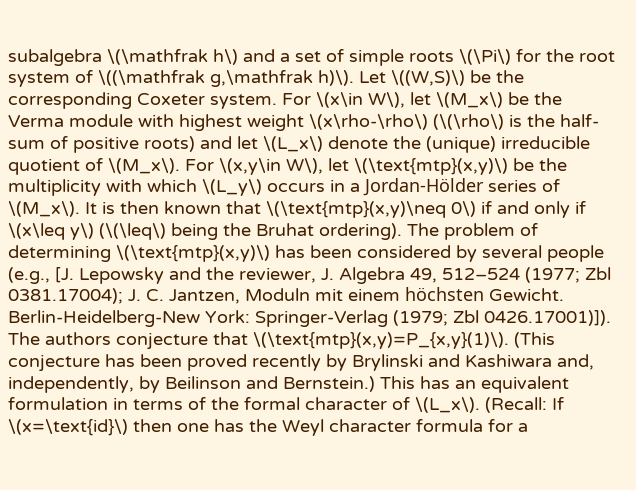subalgebra \(\mathfrak h\) and a set of simple roots \(\Pi\) for the root system of \((\mathfrak g,\mathfrak h)\). Let \((W,S)\) be the corresponding Coxeter system. For \(x\in W\), let \(M_x\) be the Verma module with highest weight \(x\rho-\rho\) (\(\rho\) is the half-sum of positive roots) and let \(L_x\) denote the (unique) irreducible quotient of \(M_x\). For \(x,y\in W\), let \(\text{mtp}(x,y)\) be the multiplicity with which \(L_y\) occurs in a Jordan-Hölder series of \(M_x\). It is then known that \(\text{mtp}(x,y)\neq 0\) if and only if \(x\leq y\) (\(\leq\) being the Bruhat ordering). The problem of determining \(\text{mtp}(x,y)\) has been considered by several people (e.g., [J. Lepowsky and the reviewer, J. Algebra 49, 512–524 (1977; Zbl 0381.17004); J. C. Jantzen, Moduln mit einem höchsten Gewicht. Berlin-Heidelberg-New York: Springer-Verlag (1979; Zbl 0426.17001)]). The authors conjecture that \(\text{mtp}(x,y)=P_{x,y}(1)\). (This conjecture has been proved recently by Brylinski and Kashiwara and, independently, by Beilinson and Bernstein.) This has an equivalent formulation in terms of the formal character of \(L_x\). (Recall: If \(x=\text{id}\) then one has the Weyl character formula for a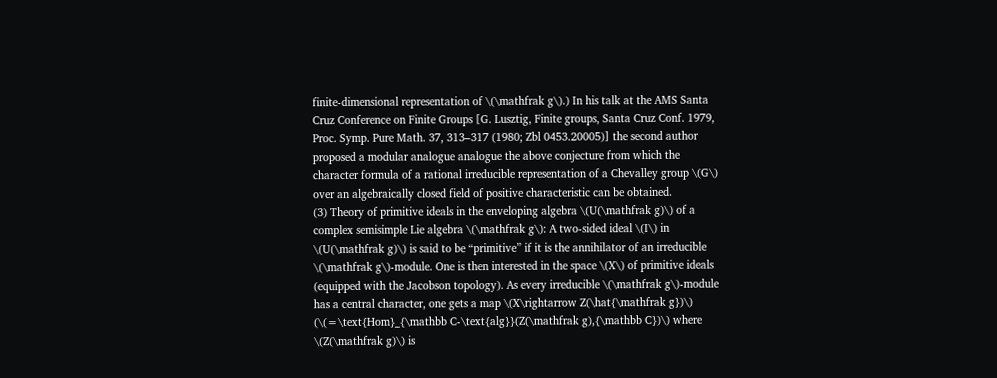finite-dimensional representation of \(\mathfrak g\).) In his talk at the AMS Santa Cruz Conference on Finite Groups [G. Lusztig, Finite groups, Santa Cruz Conf. 1979, Proc. Symp. Pure Math. 37, 313–317 (1980; Zbl 0453.20005)] the second author proposed a modular analogue analogue the above conjecture from which the character formula of a rational irreducible representation of a Chevalley group \(G\) over an algebraically closed field of positive characteristic can be obtained.
(3) Theory of primitive ideals in the enveloping algebra \(U(\mathfrak g)\) of a complex semisimple Lie algebra \(\mathfrak g\): A two-sided ideal \(I\) in \(U(\mathfrak g)\) is said to be “primitive” if it is the annihilator of an irreducible \(\mathfrak g\)-module. One is then interested in the space \(X\) of primitive ideals (equipped with the Jacobson topology). As every irreducible \(\mathfrak g\)-module has a central character, one gets a map \(X\rightarrow Z(\hat{\mathfrak g})\) (\(=\text{Hom}_{\mathbb C-\text{alg}}(Z(\mathfrak g),{\mathbb C})\) where \(Z(\mathfrak g)\) is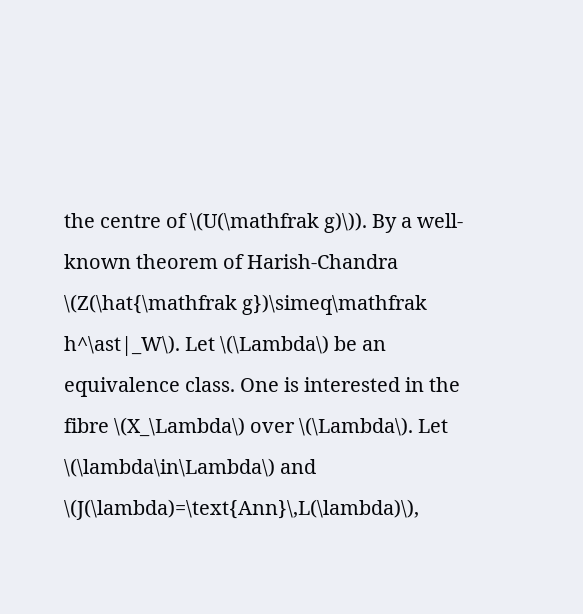the centre of \(U(\mathfrak g)\)). By a well-known theorem of Harish-Chandra \(Z(\hat{\mathfrak g})\simeq\mathfrak h^\ast|_W\). Let \(\Lambda\) be an equivalence class. One is interested in the fibre \(X_\Lambda\) over \(\Lambda\). Let \(\lambda\in\Lambda\) and \(J(\lambda)=\text{Ann}\,L(\lambda)\),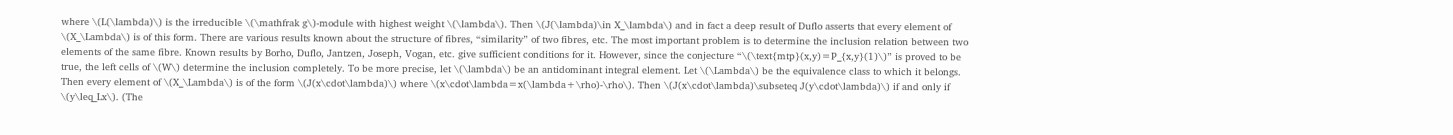where \(L(\lambda)\) is the irreducible \(\mathfrak g\)-module with highest weight \(\lambda\). Then \(J(\lambda)\in X_\lambda\) and in fact a deep result of Duflo asserts that every element of \(X_\Lambda\) is of this form. There are various results known about the structure of fibres, “similarity” of two fibres, etc. The most important problem is to determine the inclusion relation between two elements of the same fibre. Known results by Borho, Duflo, Jantzen, Joseph, Vogan, etc. give sufficient conditions for it. However, since the conjecture “\(\text{mtp}(x,y)=P_{x,y}(1)\)” is proved to be true, the left cells of \(W\) determine the inclusion completely. To be more precise, let \(\lambda\) be an antidominant integral element. Let \(\Lambda\) be the equivalence class to which it belongs. Then every element of \(X_\Lambda\) is of the form \(J(x\cdot\lambda)\) where \(x\cdot\lambda=x(\lambda+\rho)-\rho\). Then \(J(x\cdot\lambda)\subseteq J(y\cdot\lambda)\) if and only if \(y\leq_Lx\). (The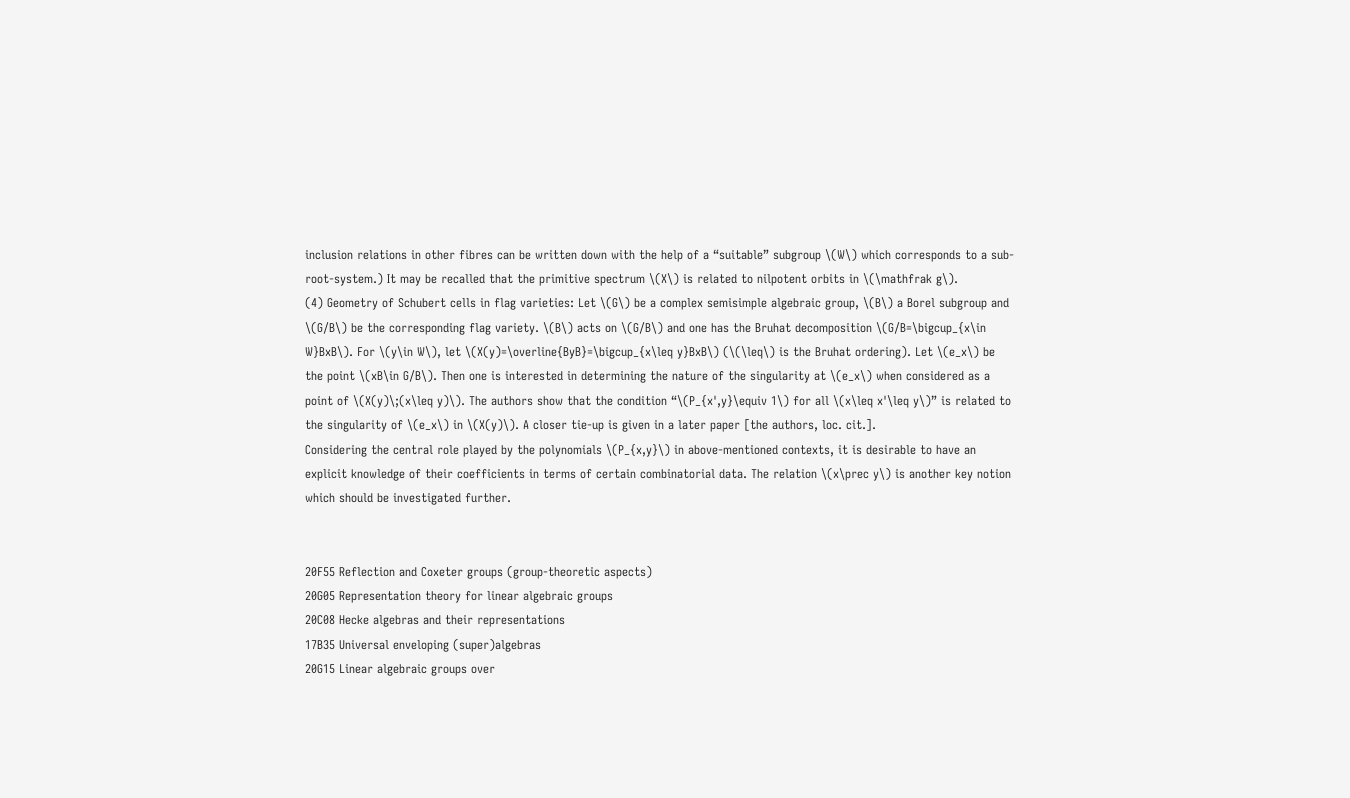inclusion relations in other fibres can be written down with the help of a “suitable” subgroup \(W\) which corresponds to a sub-root-system.) It may be recalled that the primitive spectrum \(X\) is related to nilpotent orbits in \(\mathfrak g\).
(4) Geometry of Schubert cells in flag varieties: Let \(G\) be a complex semisimple algebraic group, \(B\) a Borel subgroup and \(G/B\) be the corresponding flag variety. \(B\) acts on \(G/B\) and one has the Bruhat decomposition \(G/B=\bigcup_{x\in W}BxB\). For \(y\in W\), let \(X(y)=\overline{ByB}=\bigcup_{x\leq y}BxB\) (\(\leq\) is the Bruhat ordering). Let \(e_x\) be the point \(xB\in G/B\). Then one is interested in determining the nature of the singularity at \(e_x\) when considered as a point of \(X(y)\;(x\leq y)\). The authors show that the condition “\(P_{x',y}\equiv 1\) for all \(x\leq x'\leq y\)” is related to the singularity of \(e_x\) in \(X(y)\). A closer tie-up is given in a later paper [the authors, loc. cit.].
Considering the central role played by the polynomials \(P_{x,y}\) in above-mentioned contexts, it is desirable to have an explicit knowledge of their coefficients in terms of certain combinatorial data. The relation \(x\prec y\) is another key notion which should be investigated further.


20F55 Reflection and Coxeter groups (group-theoretic aspects)
20G05 Representation theory for linear algebraic groups
20C08 Hecke algebras and their representations
17B35 Universal enveloping (super)algebras
20G15 Linear algebraic groups over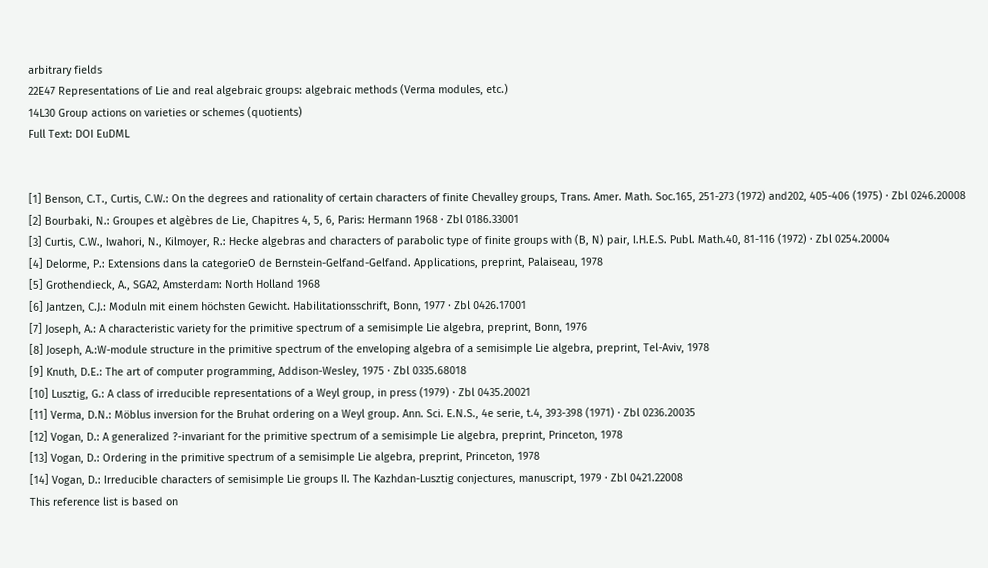arbitrary fields
22E47 Representations of Lie and real algebraic groups: algebraic methods (Verma modules, etc.)
14L30 Group actions on varieties or schemes (quotients)
Full Text: DOI EuDML


[1] Benson, C.T., Curtis, C.W.: On the degrees and rationality of certain characters of finite Chevalley groups, Trans. Amer. Math. Soc.165, 251-273 (1972) and202, 405-406 (1975) · Zbl 0246.20008
[2] Bourbaki, N.: Groupes et algèbres de Lie, Chapitres 4, 5, 6, Paris: Hermann 1968 · Zbl 0186.33001
[3] Curtis, C.W., Iwahori, N., Kilmoyer, R.: Hecke algebras and characters of parabolic type of finite groups with (B, N) pair, I.H.E.S. Publ. Math.40, 81-116 (1972) · Zbl 0254.20004
[4] Delorme, P.: Extensions dans la categorieO de Bernstein-Gelfand-Gelfand. Applications, preprint, Palaiseau, 1978
[5] Grothendieck, A., SGA2, Amsterdam: North Holland 1968
[6] Jantzen, C.J.: Moduln mit einem höchsten Gewicht. Habilitationsschrift, Bonn, 1977 · Zbl 0426.17001
[7] Joseph, A.: A characteristic variety for the primitive spectrum of a semisimple Lie algebra, preprint, Bonn, 1976
[8] Joseph, A.:W-module structure in the primitive spectrum of the enveloping algebra of a semisimple Lie algebra, preprint, Tel-Aviv, 1978
[9] Knuth, D.E.: The art of computer programming, Addison-Wesley, 1975 · Zbl 0335.68018
[10] Lusztig, G.: A class of irreducible representations of a Weyl group, in press (1979) · Zbl 0435.20021
[11] Verma, D.N.: Möblus inversion for the Bruhat ordering on a Weyl group. Ann. Sci. E.N.S., 4e serie, t.4, 393-398 (1971) · Zbl 0236.20035
[12] Vogan, D.: A generalized ?-invariant for the primitive spectrum of a semisimple Lie algebra, preprint, Princeton, 1978
[13] Vogan, D.: Ordering in the primitive spectrum of a semisimple Lie algebra, preprint, Princeton, 1978
[14] Vogan, D.: Irreducible characters of semisimple Lie groups II. The Kazhdan-Lusztig conjectures, manuscript, 1979 · Zbl 0421.22008
This reference list is based on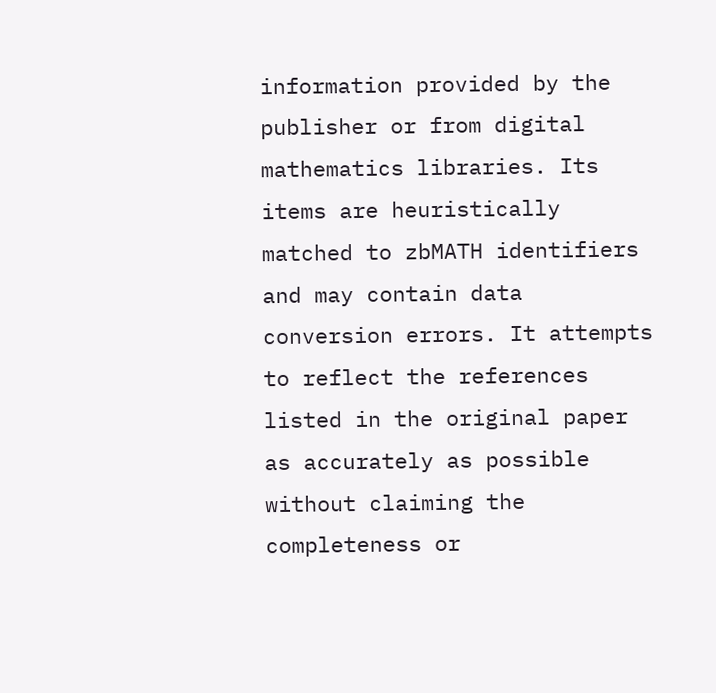information provided by the publisher or from digital mathematics libraries. Its items are heuristically matched to zbMATH identifiers and may contain data conversion errors. It attempts to reflect the references listed in the original paper as accurately as possible without claiming the completeness or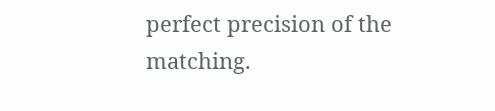perfect precision of the matching.